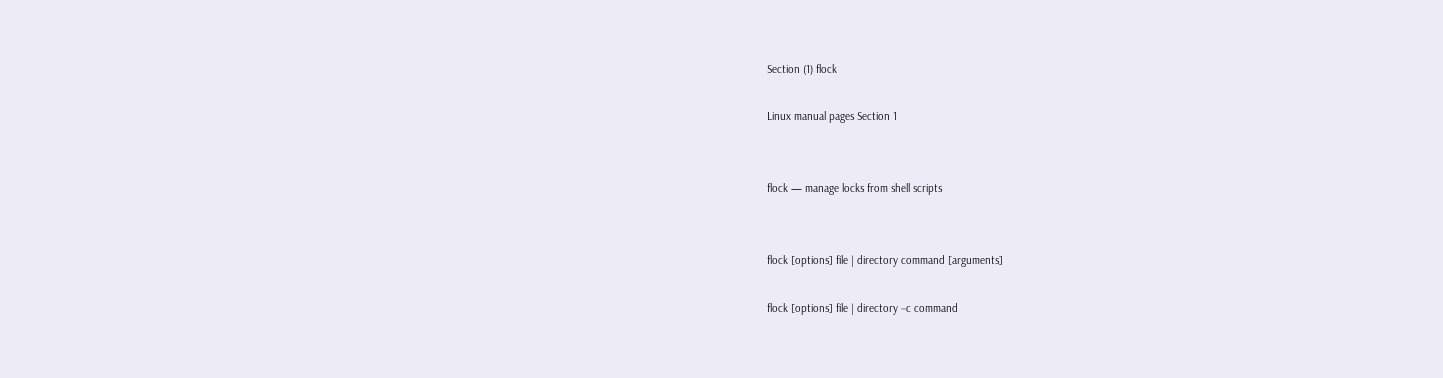Section (1) flock

Linux manual pages Section 1


flock — manage locks from shell scripts


flock [options] file | directory command [arguments]

flock [options] file | directory −c command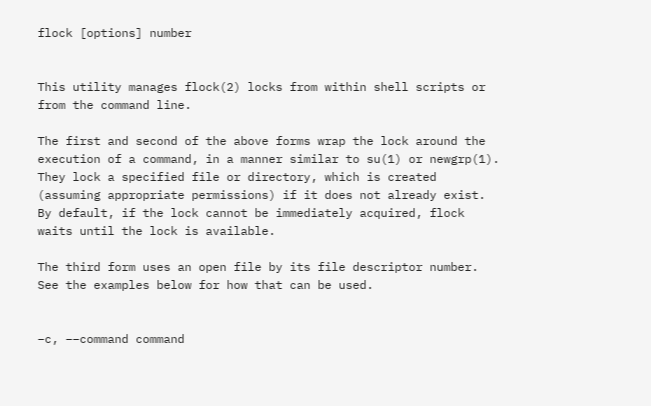flock [options] number


This utility manages flock(2) locks from within shell scripts or from the command line.

The first and second of the above forms wrap the lock around the execution of a command, in a manner similar to su(1) or newgrp(1). They lock a specified file or directory, which is created (assuming appropriate permissions) if it does not already exist. By default, if the lock cannot be immediately acquired, flock waits until the lock is available.

The third form uses an open file by its file descriptor number. See the examples below for how that can be used.


−c, −−command command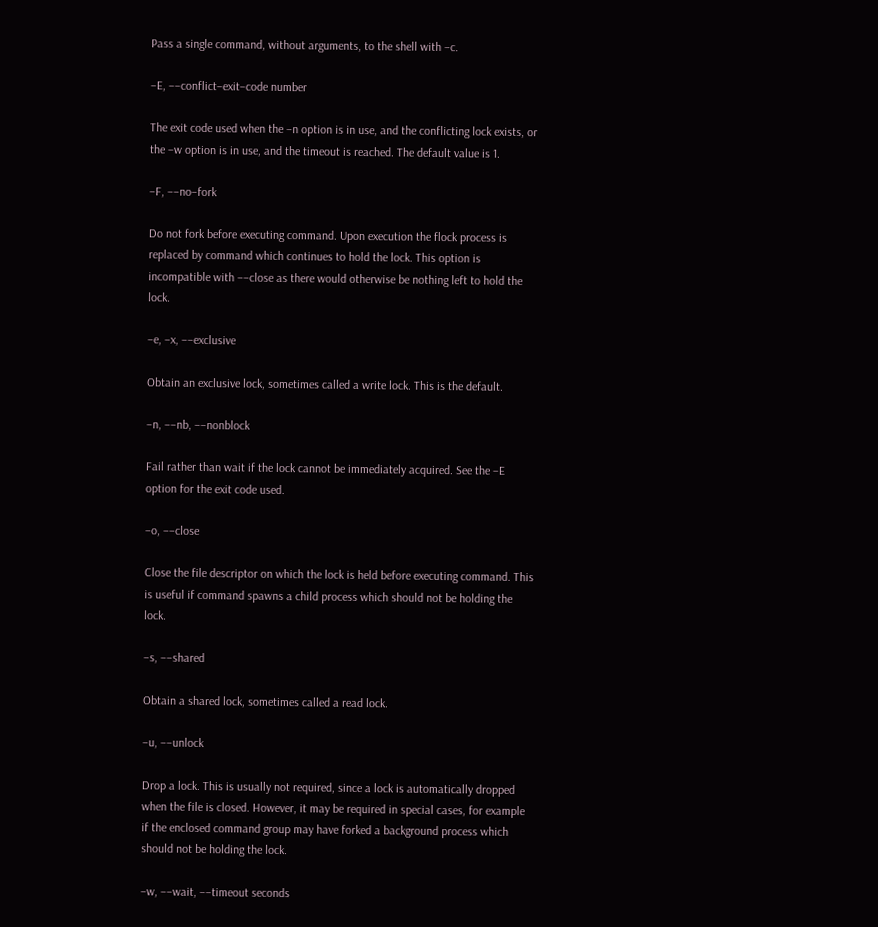Pass a single command, without arguments, to the shell with −c.

−E, −−conflict−exit−code number

The exit code used when the −n option is in use, and the conflicting lock exists, or the −w option is in use, and the timeout is reached. The default value is 1.

−F, −−no−fork

Do not fork before executing command. Upon execution the flock process is replaced by command which continues to hold the lock. This option is incompatible with −−close as there would otherwise be nothing left to hold the lock.

−e, −x, −−exclusive

Obtain an exclusive lock, sometimes called a write lock. This is the default.

−n, −−nb, −−nonblock

Fail rather than wait if the lock cannot be immediately acquired. See the −E option for the exit code used.

−o, −−close

Close the file descriptor on which the lock is held before executing command. This is useful if command spawns a child process which should not be holding the lock.

−s, −−shared

Obtain a shared lock, sometimes called a read lock.

−u, −−unlock

Drop a lock. This is usually not required, since a lock is automatically dropped when the file is closed. However, it may be required in special cases, for example if the enclosed command group may have forked a background process which should not be holding the lock.

−w, −−wait, −−timeout seconds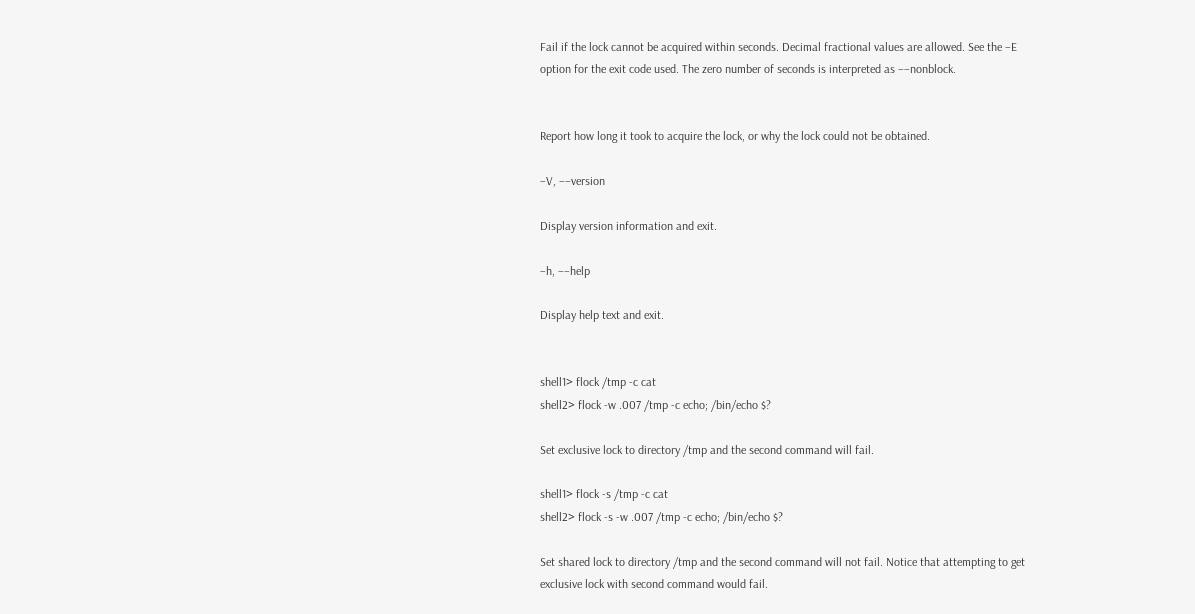Fail if the lock cannot be acquired within seconds. Decimal fractional values are allowed. See the −E option for the exit code used. The zero number of seconds is interpreted as −−nonblock.


Report how long it took to acquire the lock, or why the lock could not be obtained.

−V, −−version

Display version information and exit.

−h, −−help

Display help text and exit.


shell1> flock /tmp -c cat
shell2> flock -w .007 /tmp -c echo; /bin/echo $?

Set exclusive lock to directory /tmp and the second command will fail.

shell1> flock -s /tmp -c cat
shell2> flock -s -w .007 /tmp -c echo; /bin/echo $?

Set shared lock to directory /tmp and the second command will not fail. Notice that attempting to get exclusive lock with second command would fail.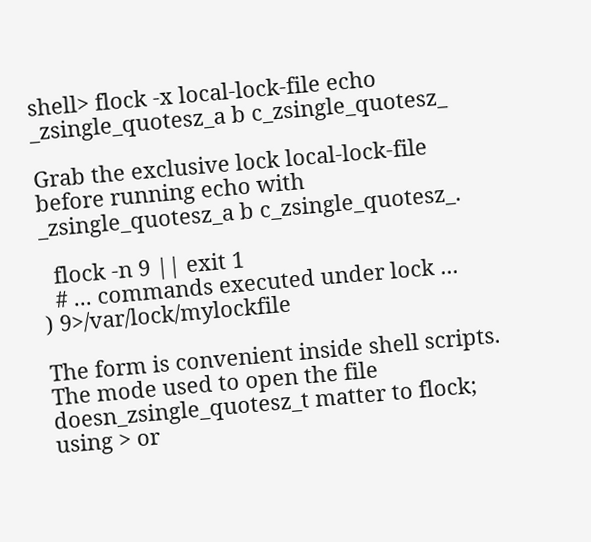shell> flock -x local-lock-file echo _zsingle_quotesz_a b c_zsingle_quotesz_

Grab the exclusive lock local-lock-file before running echo with _zsingle_quotesz_a b c_zsingle_quotesz_.

  flock -n 9 || exit 1
  # ... commands executed under lock ...
) 9>/var/lock/mylockfile

The form is convenient inside shell scripts. The mode used to open the file doesn_zsingle_quotesz_t matter to flock; using > or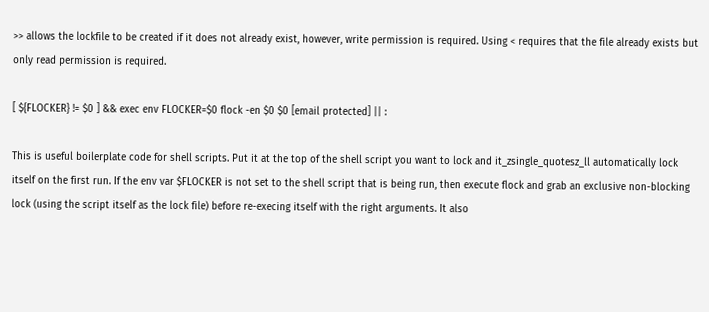>> allows the lockfile to be created if it does not already exist, however, write permission is required. Using < requires that the file already exists but only read permission is required.

[ ${FLOCKER} != $0 ] && exec env FLOCKER=$0 flock -en $0 $0 [email protected] || :

This is useful boilerplate code for shell scripts. Put it at the top of the shell script you want to lock and it_zsingle_quotesz_ll automatically lock itself on the first run. If the env var $FLOCKER is not set to the shell script that is being run, then execute flock and grab an exclusive non-blocking lock (using the script itself as the lock file) before re-execing itself with the right arguments. It also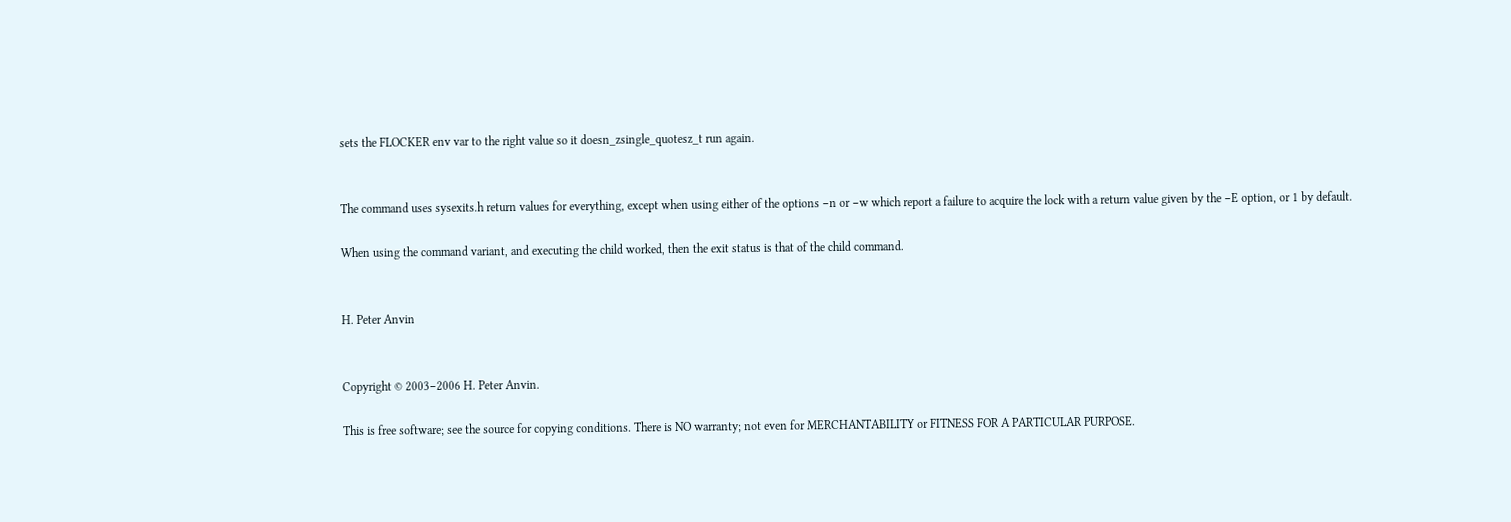sets the FLOCKER env var to the right value so it doesn_zsingle_quotesz_t run again.


The command uses sysexits.h return values for everything, except when using either of the options −n or −w which report a failure to acquire the lock with a return value given by the −E option, or 1 by default.

When using the command variant, and executing the child worked, then the exit status is that of the child command.


H. Peter Anvin


Copyright © 2003−2006 H. Peter Anvin.

This is free software; see the source for copying conditions. There is NO warranty; not even for MERCHANTABILITY or FITNESS FOR A PARTICULAR PURPOSE.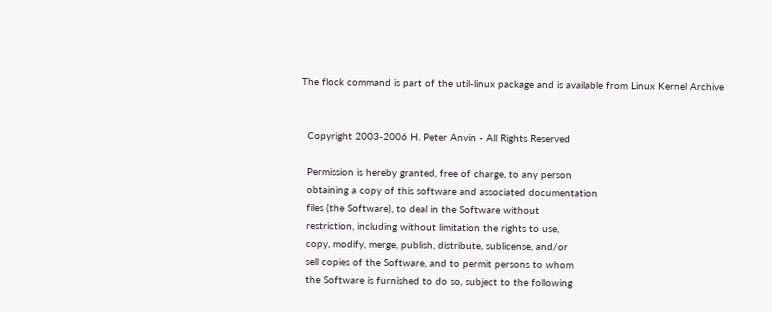The flock command is part of the util-linux package and is available from Linux Kernel Archive


  Copyright 2003-2006 H. Peter Anvin - All Rights Reserved

  Permission is hereby granted, free of charge, to any person
  obtaining a copy of this software and associated documentation
  files (the Software), to deal in the Software without
  restriction, including without limitation the rights to use,
  copy, modify, merge, publish, distribute, sublicense, and/or
  sell copies of the Software, and to permit persons to whom
  the Software is furnished to do so, subject to the following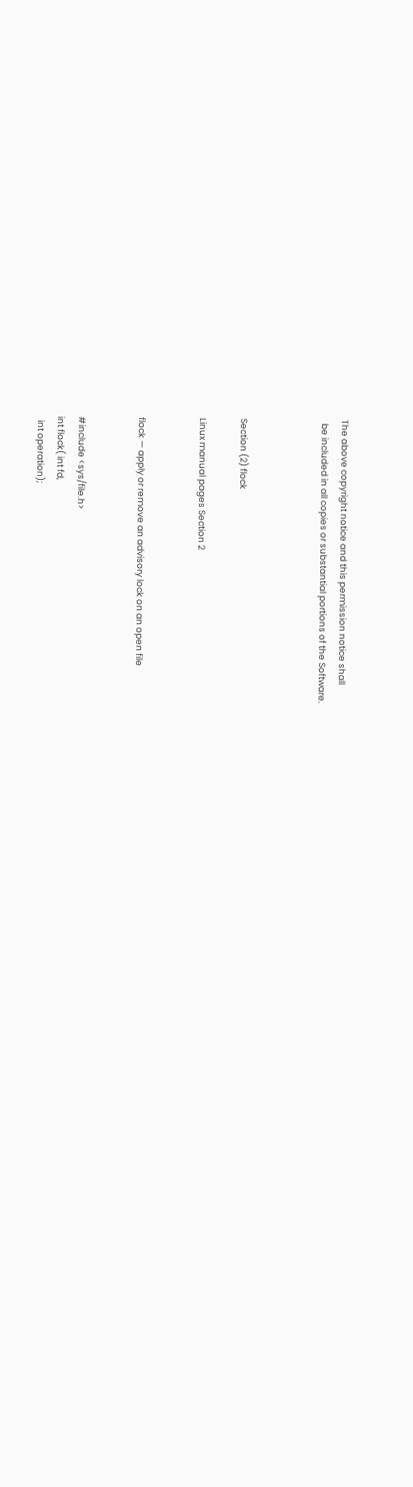The above copyright notice and this permission notice shall
  be included in all copies or substantial portions of the Software.



Section (2) flock

Linux manual pages Section 2


flock — apply or remove an advisory lock on an open file


#include <sys/file.h>
int flock( int fd,
  int operation);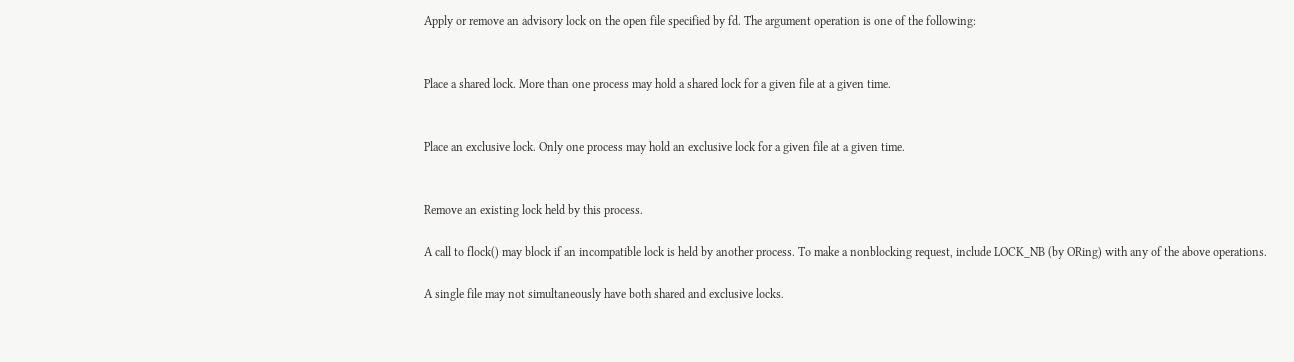Apply or remove an advisory lock on the open file specified by fd. The argument operation is one of the following:


Place a shared lock. More than one process may hold a shared lock for a given file at a given time.


Place an exclusive lock. Only one process may hold an exclusive lock for a given file at a given time.


Remove an existing lock held by this process.

A call to flock() may block if an incompatible lock is held by another process. To make a nonblocking request, include LOCK_NB (by ORing) with any of the above operations.

A single file may not simultaneously have both shared and exclusive locks.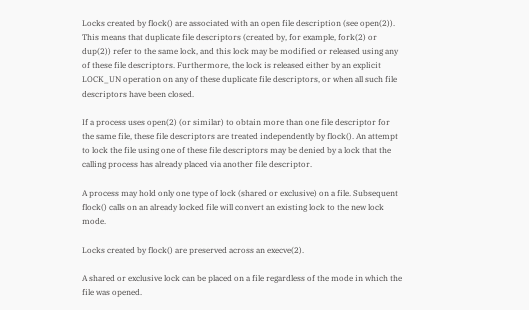Locks created by flock() are associated with an open file description (see open(2)). This means that duplicate file descriptors (created by, for example, fork(2) or dup(2)) refer to the same lock, and this lock may be modified or released using any of these file descriptors. Furthermore, the lock is released either by an explicit LOCK_UN operation on any of these duplicate file descriptors, or when all such file descriptors have been closed.

If a process uses open(2) (or similar) to obtain more than one file descriptor for the same file, these file descriptors are treated independently by flock(). An attempt to lock the file using one of these file descriptors may be denied by a lock that the calling process has already placed via another file descriptor.

A process may hold only one type of lock (shared or exclusive) on a file. Subsequent flock() calls on an already locked file will convert an existing lock to the new lock mode.

Locks created by flock() are preserved across an execve(2).

A shared or exclusive lock can be placed on a file regardless of the mode in which the file was opened.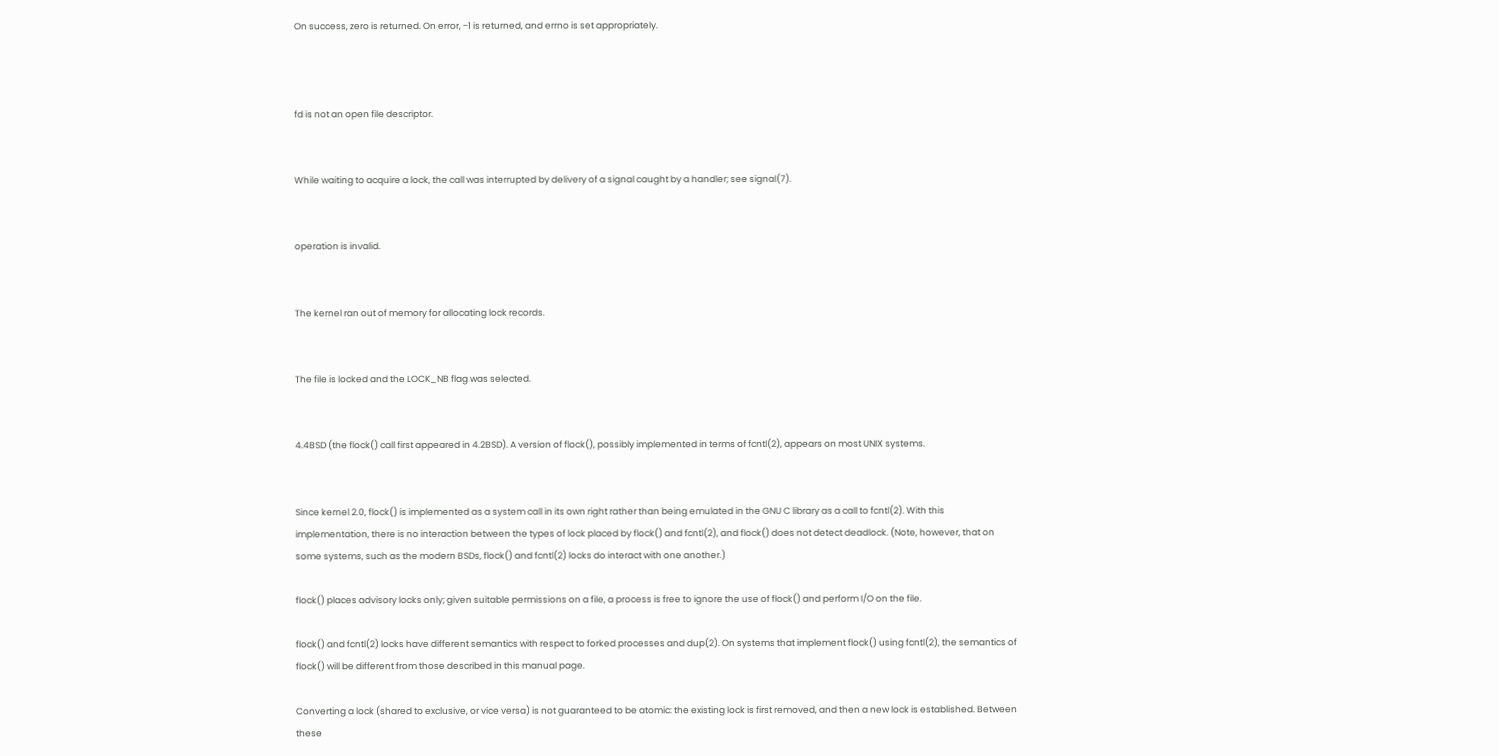On success, zero is returned. On error, −1 is returned, and errno is set appropriately.



fd is not an open file descriptor.


While waiting to acquire a lock, the call was interrupted by delivery of a signal caught by a handler; see signal(7).


operation is invalid.


The kernel ran out of memory for allocating lock records.


The file is locked and the LOCK_NB flag was selected.


4.4BSD (the flock() call first appeared in 4.2BSD). A version of flock(), possibly implemented in terms of fcntl(2), appears on most UNIX systems.


Since kernel 2.0, flock() is implemented as a system call in its own right rather than being emulated in the GNU C library as a call to fcntl(2). With this implementation, there is no interaction between the types of lock placed by flock() and fcntl(2), and flock() does not detect deadlock. (Note, however, that on some systems, such as the modern BSDs, flock() and fcntl(2) locks do interact with one another.)

flock() places advisory locks only; given suitable permissions on a file, a process is free to ignore the use of flock() and perform I/O on the file.

flock() and fcntl(2) locks have different semantics with respect to forked processes and dup(2). On systems that implement flock() using fcntl(2), the semantics of flock() will be different from those described in this manual page.

Converting a lock (shared to exclusive, or vice versa) is not guaranteed to be atomic: the existing lock is first removed, and then a new lock is established. Between these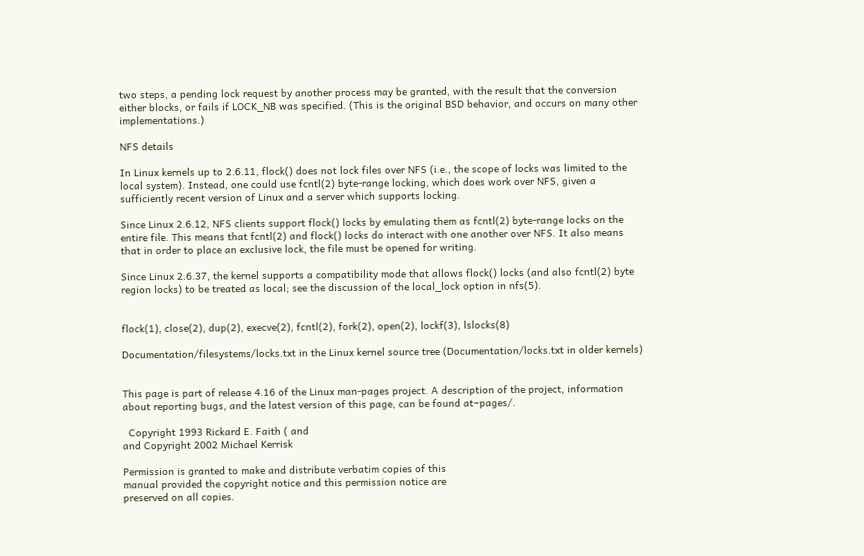two steps, a pending lock request by another process may be granted, with the result that the conversion either blocks, or fails if LOCK_NB was specified. (This is the original BSD behavior, and occurs on many other implementations.)

NFS details

In Linux kernels up to 2.6.11, flock() does not lock files over NFS (i.e., the scope of locks was limited to the local system). Instead, one could use fcntl(2) byte-range locking, which does work over NFS, given a sufficiently recent version of Linux and a server which supports locking.

Since Linux 2.6.12, NFS clients support flock() locks by emulating them as fcntl(2) byte-range locks on the entire file. This means that fcntl(2) and flock() locks do interact with one another over NFS. It also means that in order to place an exclusive lock, the file must be opened for writing.

Since Linux 2.6.37, the kernel supports a compatibility mode that allows flock() locks (and also fcntl(2) byte region locks) to be treated as local; see the discussion of the local_lock option in nfs(5).


flock(1), close(2), dup(2), execve(2), fcntl(2), fork(2), open(2), lockf(3), lslocks(8)

Documentation/filesystems/locks.txt in the Linux kernel source tree (Documentation/locks.txt in older kernels)


This page is part of release 4.16 of the Linux man-pages project. A description of the project, information about reporting bugs, and the latest version of this page, can be found at−pages/.

  Copyright 1993 Rickard E. Faith ( and
and Copyright 2002 Michael Kerrisk

Permission is granted to make and distribute verbatim copies of this
manual provided the copyright notice and this permission notice are
preserved on all copies.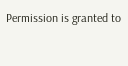Permission is granted to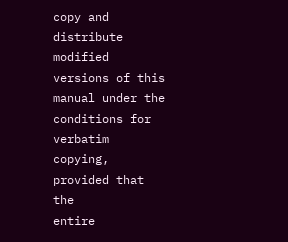copy and distribute modified versions of this
manual under the conditions for verbatim copying, provided that the
entire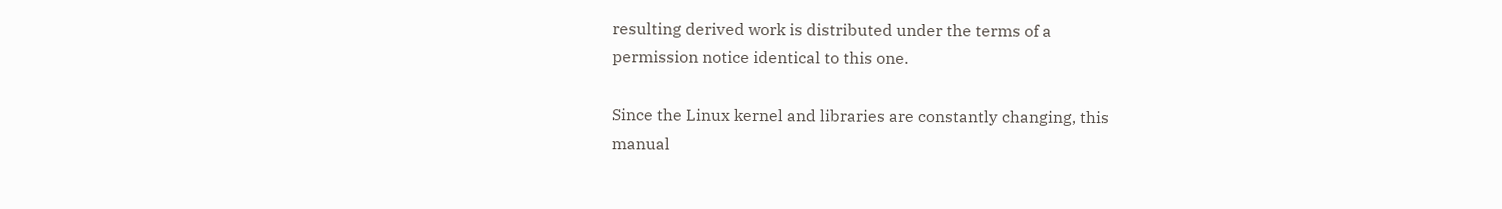resulting derived work is distributed under the terms of a
permission notice identical to this one.

Since the Linux kernel and libraries are constantly changing, this
manual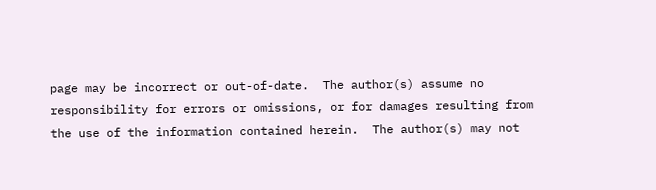page may be incorrect or out-of-date.  The author(s) assume no
responsibility for errors or omissions, or for damages resulting from
the use of the information contained herein.  The author(s) may not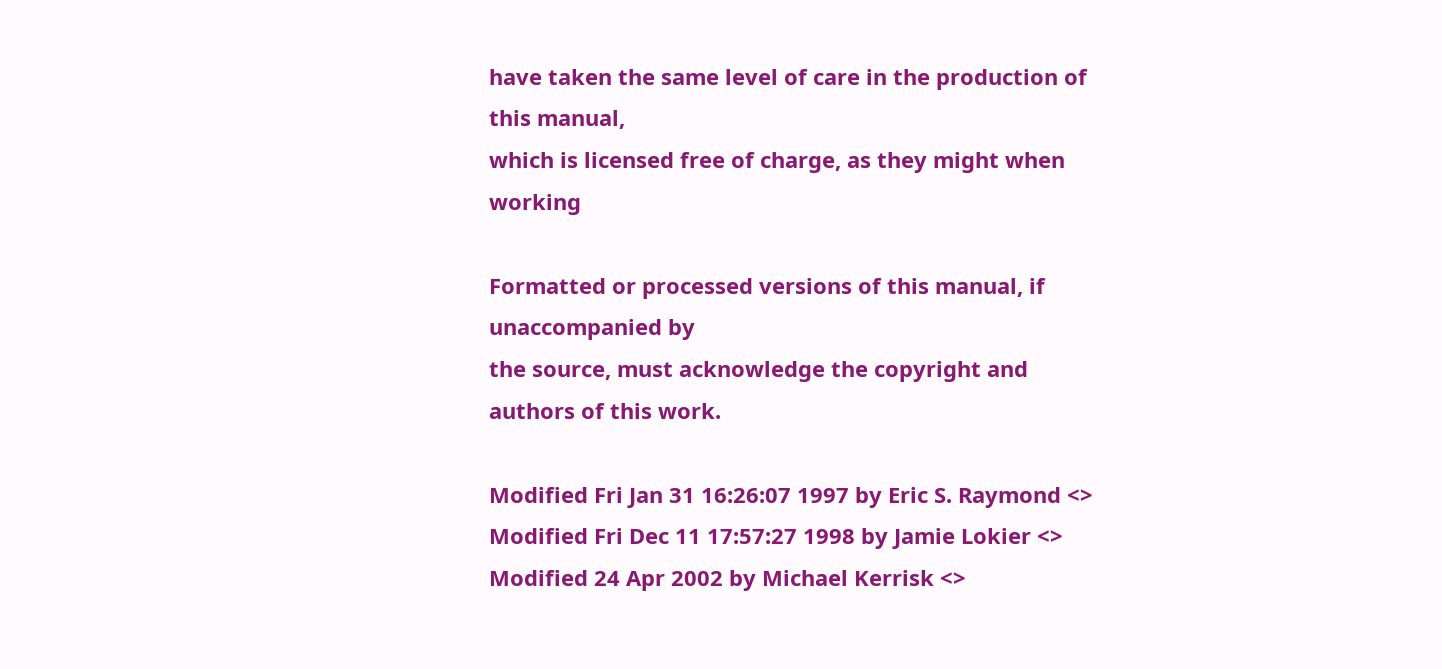have taken the same level of care in the production of this manual,
which is licensed free of charge, as they might when working

Formatted or processed versions of this manual, if unaccompanied by
the source, must acknowledge the copyright and authors of this work.

Modified Fri Jan 31 16:26:07 1997 by Eric S. Raymond <>
Modified Fri Dec 11 17:57:27 1998 by Jamie Lokier <>
Modified 24 Apr 2002 by Michael Kerrisk <>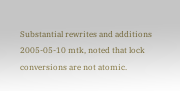Substantial rewrites and additions
2005-05-10 mtk, noted that lock conversions are not atomic.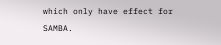which only have effect for SAMBA.